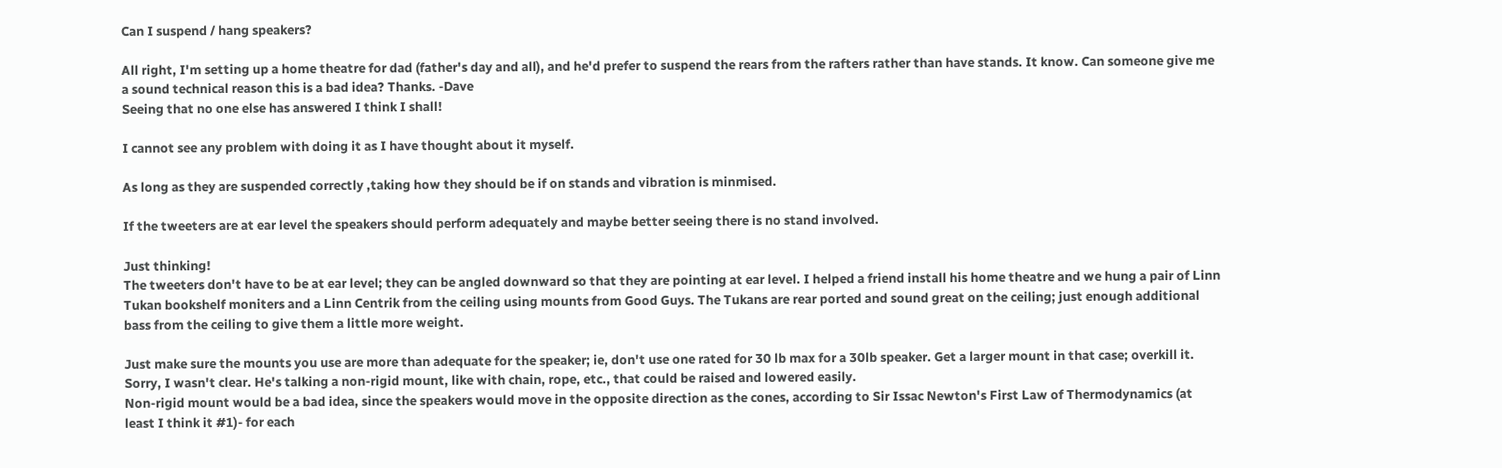Can I suspend / hang speakers?

All right, I'm setting up a home theatre for dad (father's day and all), and he'd prefer to suspend the rears from the rafters rather than have stands. It know. Can someone give me a sound technical reason this is a bad idea? Thanks. -Dave
Seeing that no one else has answered I think I shall!

I cannot see any problem with doing it as I have thought about it myself.

As long as they are suspended correctly ,taking how they should be if on stands and vibration is minmised.

If the tweeters are at ear level the speakers should perform adequately and maybe better seeing there is no stand involved.

Just thinking!
The tweeters don't have to be at ear level; they can be angled downward so that they are pointing at ear level. I helped a friend install his home theatre and we hung a pair of Linn Tukan bookshelf moniters and a Linn Centrik from the ceiling using mounts from Good Guys. The Tukans are rear ported and sound great on the ceiling; just enough additional bass from the ceiling to give them a little more weight.

Just make sure the mounts you use are more than adequate for the speaker; ie, don't use one rated for 30 lb max for a 30lb speaker. Get a larger mount in that case; overkill it.
Sorry, I wasn't clear. He's talking a non-rigid mount, like with chain, rope, etc., that could be raised and lowered easily.
Non-rigid mount would be a bad idea, since the speakers would move in the opposite direction as the cones, according to Sir Issac Newton's First Law of Thermodynamics (at least I think it #1)- for each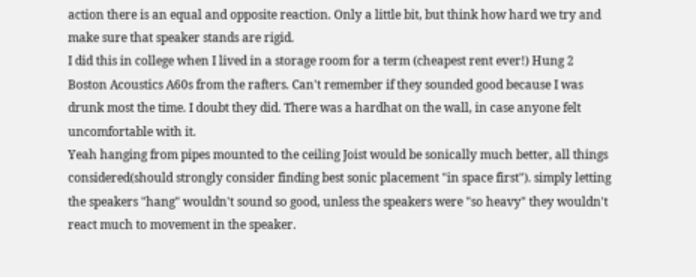action there is an equal and opposite reaction. Only a little bit, but think how hard we try and make sure that speaker stands are rigid.
I did this in college when I lived in a storage room for a term (cheapest rent ever!) Hung 2 Boston Acoustics A60s from the rafters. Can't remember if they sounded good because I was drunk most the time. I doubt they did. There was a hardhat on the wall, in case anyone felt uncomfortable with it.
Yeah hanging from pipes mounted to the ceiling Joist would be sonically much better, all things considered(should strongly consider finding best sonic placement "in space first"). simply letting the speakers "hang" wouldn't sound so good, unless the speakers were "so heavy" they wouldn't react much to movement in the speaker.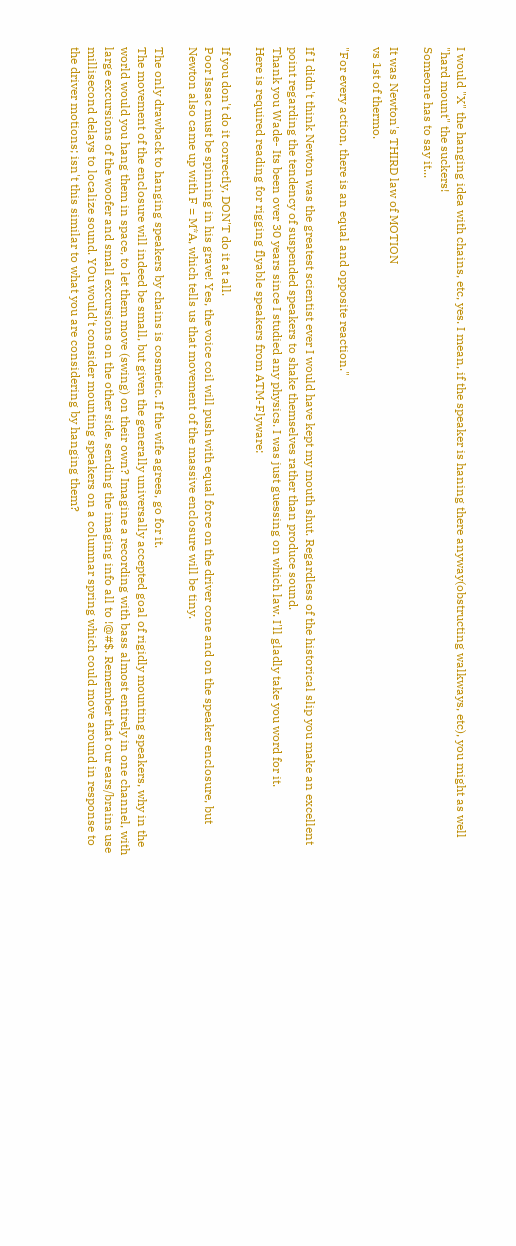I would "X" the hanging idea with chains, etc, yes. I mean, if the speaker is haning there anyway(obstructing walkways, etc), you might as well "hard mount" the suckers!
Someone has to say it...

It was Newton's THIRD law of MOTION
vs 1st of thermo.

"For every action, there is an equal and opposite reaction."

If I didn't think Newton was the greatest scientist ever I would have kept my mouth shut. Regardless of the historical slip you make an excellent point regarding the tendency of suspended speakers to shake themselves rather than produce sound.
Thank you Wade- Its been over 30 years since I studied any physics. I was just guessing on which law. I'll gladly take you word for it.
Here is required reading for rigging flyable speakers from ATM-Flyware:

If you don't do it correctly, DON'T do it at all.
Poor Issac must be spinning in his grave! Yes, the voice coil will push with equal force on the driver cone and on the speaker enclosure, but Newton also came up with F = M*A, which tells us that movement of the massive enclosure will be tiny.

The only drawback to hanging speakers by chains is cosmetic. If the wife agrees, go for it.
The movement of the enclosure will indeed be small, but given the generally universally accepted goal of rigidly mounting speakers, why in the world would you hang them in space, to let them move (swing) on their own? Imagine a recording with bass almost entirely in one channel, with large excursions of the woofer and small excursions on the other side, sending the imaging info all to !@#$. Remember that our ears/brains use millisecond delays to localize sound. YOu would't consider mounting speakers on a columnar spring which could move around in response to the driver motions; isn't this similar to what you are considering by hanging them?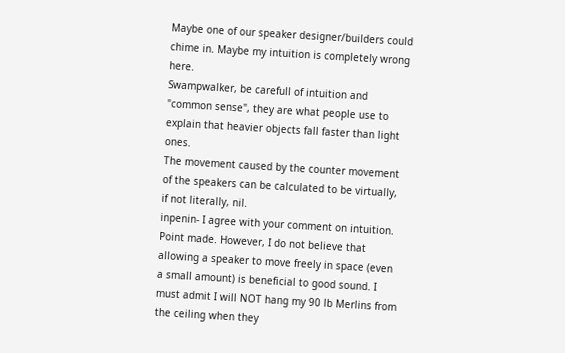Maybe one of our speaker designer/builders could chime in. Maybe my intuition is completely wrong here.
Swampwalker, be carefull of intuition and "common sense", they are what people use to explain that heavier objects fall faster than light ones.
The movement caused by the counter movement of the speakers can be calculated to be virtually, if not literally, nil.
inpenin- I agree with your comment on intuition. Point made. However, I do not believe that allowing a speaker to move freely in space (even a small amount) is beneficial to good sound. I must admit I will NOT hang my 90 lb Merlins from the ceiling when they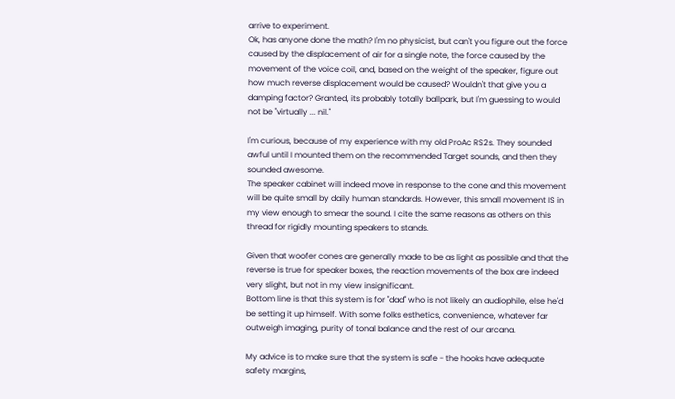arrive to experiment.
Ok, has anyone done the math? I'm no physicist, but can't you figure out the force caused by the displacement of air for a single note, the force caused by the movement of the voice coil, and, based on the weight of the speaker, figure out how much reverse displacement would be caused? Wouldn't that give you a damping factor? Granted, its probably totally ballpark, but I'm guessing to would not be "virtually ... nil."

I'm curious, because of my experience with my old ProAc RS2s. They sounded awful until I mounted them on the recommended Target sounds, and then they sounded awesome.
The speaker cabinet will indeed move in response to the cone and this movement will be quite small by daily human standards. However, this small movement IS in my view enough to smear the sound. I cite the same reasons as others on this thread for rigidly mounting speakers to stands.

Given that woofer cones are generally made to be as light as possible and that the reverse is true for speaker boxes, the reaction movements of the box are indeed very slight, but not in my view insignificant.
Bottom line is that this system is for "dad" who is not likely an audiophile, else he'd be setting it up himself. With some folks esthetics, convenience, whatever far outweigh imaging, purity of tonal balance and the rest of our arcana.

My advice is to make sure that the system is safe - the hooks have adequate safety margins,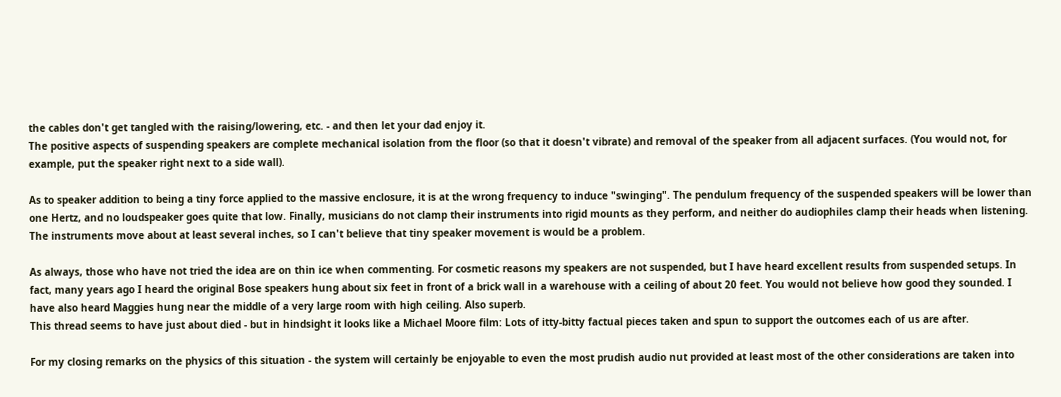the cables don't get tangled with the raising/lowering, etc. - and then let your dad enjoy it.
The positive aspects of suspending speakers are complete mechanical isolation from the floor (so that it doesn't vibrate) and removal of the speaker from all adjacent surfaces. (You would not, for example, put the speaker right next to a side wall).

As to speaker addition to being a tiny force applied to the massive enclosure, it is at the wrong frequency to induce "swinging". The pendulum frequency of the suspended speakers will be lower than one Hertz, and no loudspeaker goes quite that low. Finally, musicians do not clamp their instruments into rigid mounts as they perform, and neither do audiophiles clamp their heads when listening. The instruments move about at least several inches, so I can't believe that tiny speaker movement is would be a problem.

As always, those who have not tried the idea are on thin ice when commenting. For cosmetic reasons my speakers are not suspended, but I have heard excellent results from suspended setups. In fact, many years ago I heard the original Bose speakers hung about six feet in front of a brick wall in a warehouse with a ceiling of about 20 feet. You would not believe how good they sounded. I have also heard Maggies hung near the middle of a very large room with high ceiling. Also superb.
This thread seems to have just about died - but in hindsight it looks like a Michael Moore film: Lots of itty-bitty factual pieces taken and spun to support the outcomes each of us are after.

For my closing remarks on the physics of this situation - the system will certainly be enjoyable to even the most prudish audio nut provided at least most of the other considerations are taken into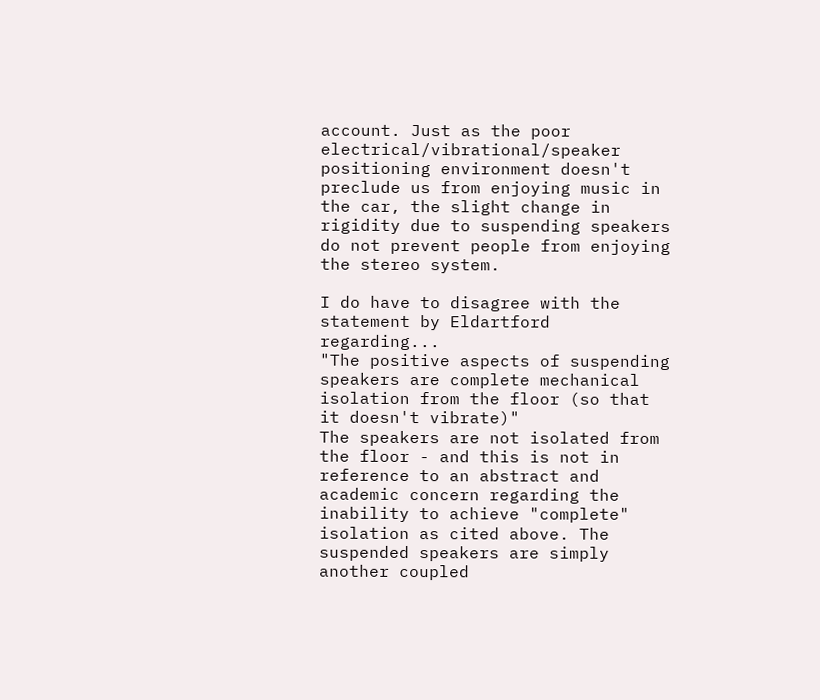account. Just as the poor electrical/vibrational/speaker positioning environment doesn't preclude us from enjoying music in the car, the slight change in rigidity due to suspending speakers do not prevent people from enjoying the stereo system.

I do have to disagree with the statement by Eldartford regarding...
"The positive aspects of suspending speakers are complete mechanical isolation from the floor (so that it doesn't vibrate)"
The speakers are not isolated from the floor - and this is not in reference to an abstract and academic concern regarding the inability to achieve "complete" isolation as cited above. The suspended speakers are simply another coupled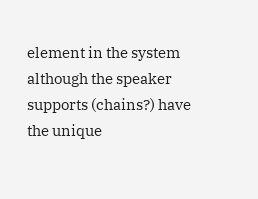element in the system although the speaker supports (chains?) have the unique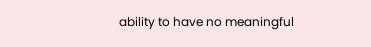ability to have no meaningful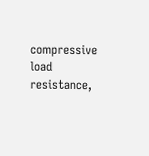compressive load resistance,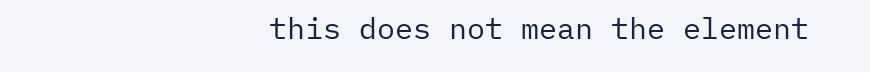this does not mean the element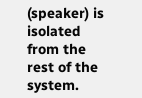(speaker) is isolated from the rest of the system.